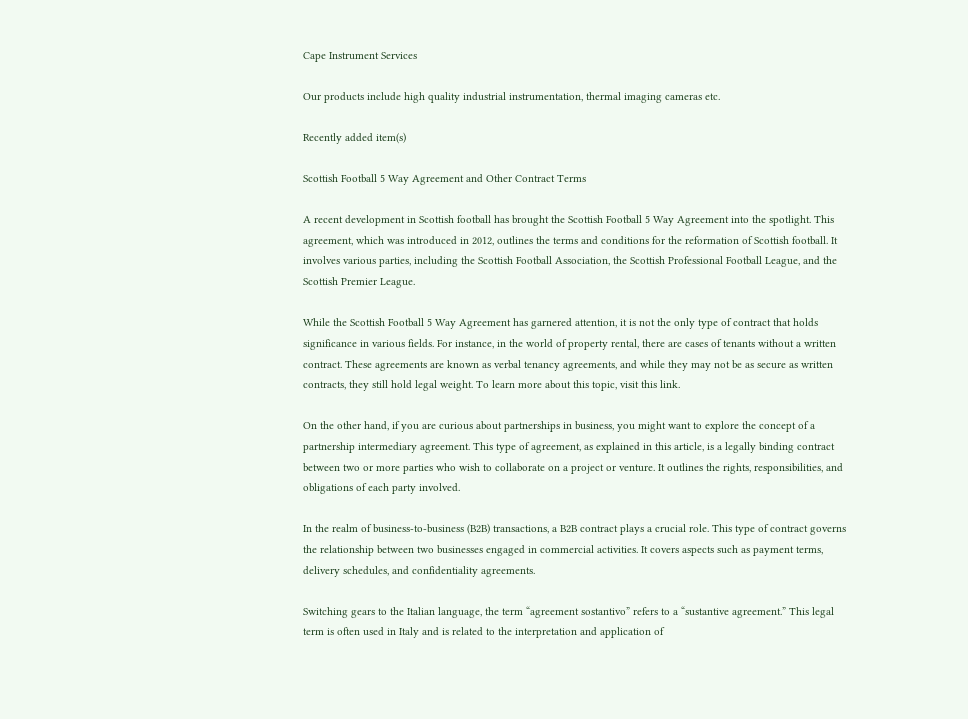Cape Instrument Services

Our products include high quality industrial instrumentation, thermal imaging cameras etc.

Recently added item(s)

Scottish Football 5 Way Agreement and Other Contract Terms

A recent development in Scottish football has brought the Scottish Football 5 Way Agreement into the spotlight. This agreement, which was introduced in 2012, outlines the terms and conditions for the reformation of Scottish football. It involves various parties, including the Scottish Football Association, the Scottish Professional Football League, and the Scottish Premier League.

While the Scottish Football 5 Way Agreement has garnered attention, it is not the only type of contract that holds significance in various fields. For instance, in the world of property rental, there are cases of tenants without a written contract. These agreements are known as verbal tenancy agreements, and while they may not be as secure as written contracts, they still hold legal weight. To learn more about this topic, visit this link.

On the other hand, if you are curious about partnerships in business, you might want to explore the concept of a partnership intermediary agreement. This type of agreement, as explained in this article, is a legally binding contract between two or more parties who wish to collaborate on a project or venture. It outlines the rights, responsibilities, and obligations of each party involved.

In the realm of business-to-business (B2B) transactions, a B2B contract plays a crucial role. This type of contract governs the relationship between two businesses engaged in commercial activities. It covers aspects such as payment terms, delivery schedules, and confidentiality agreements.

Switching gears to the Italian language, the term “agreement sostantivo” refers to a “sustantive agreement.” This legal term is often used in Italy and is related to the interpretation and application of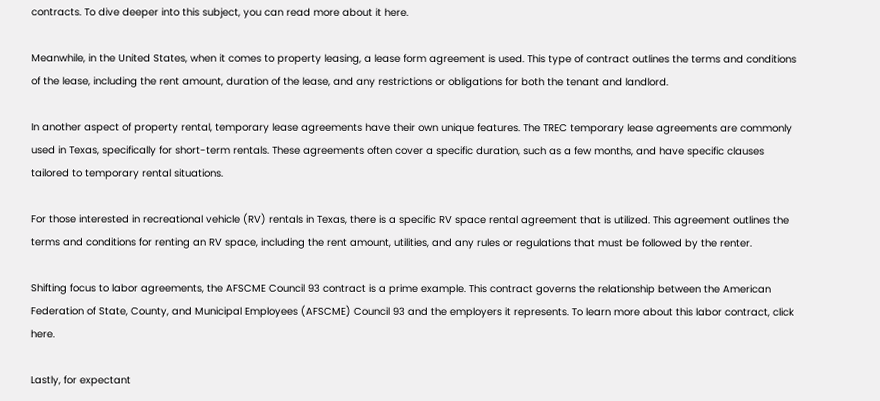contracts. To dive deeper into this subject, you can read more about it here.

Meanwhile, in the United States, when it comes to property leasing, a lease form agreement is used. This type of contract outlines the terms and conditions of the lease, including the rent amount, duration of the lease, and any restrictions or obligations for both the tenant and landlord.

In another aspect of property rental, temporary lease agreements have their own unique features. The TREC temporary lease agreements are commonly used in Texas, specifically for short-term rentals. These agreements often cover a specific duration, such as a few months, and have specific clauses tailored to temporary rental situations.

For those interested in recreational vehicle (RV) rentals in Texas, there is a specific RV space rental agreement that is utilized. This agreement outlines the terms and conditions for renting an RV space, including the rent amount, utilities, and any rules or regulations that must be followed by the renter.

Shifting focus to labor agreements, the AFSCME Council 93 contract is a prime example. This contract governs the relationship between the American Federation of State, County, and Municipal Employees (AFSCME) Council 93 and the employers it represents. To learn more about this labor contract, click here.

Lastly, for expectant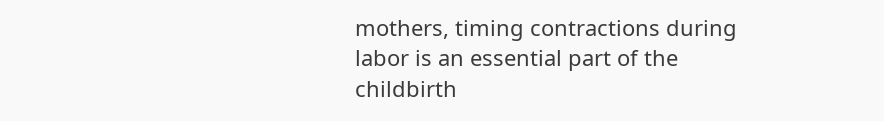mothers, timing contractions during labor is an essential part of the childbirth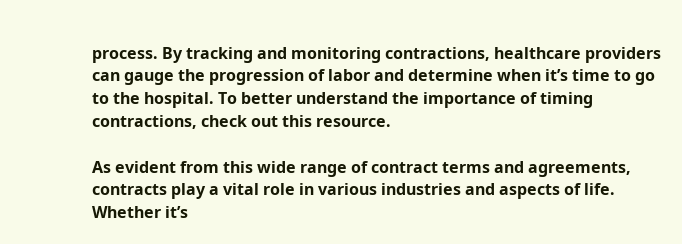process. By tracking and monitoring contractions, healthcare providers can gauge the progression of labor and determine when it’s time to go to the hospital. To better understand the importance of timing contractions, check out this resource.

As evident from this wide range of contract terms and agreements, contracts play a vital role in various industries and aspects of life. Whether it’s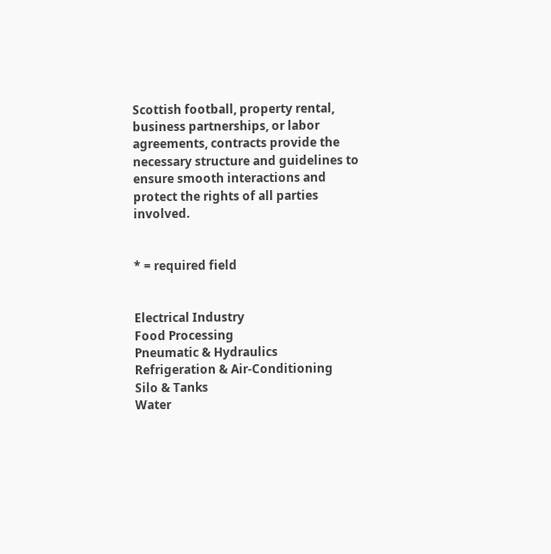Scottish football, property rental, business partnerships, or labor agreements, contracts provide the necessary structure and guidelines to ensure smooth interactions and protect the rights of all parties involved.


* = required field


Electrical Industry
Food Processing
Pneumatic & Hydraulics
Refrigeration & Air-Conditioning
Silo & Tanks
Water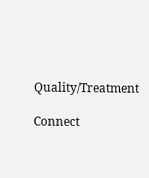Quality/Treatment

Connect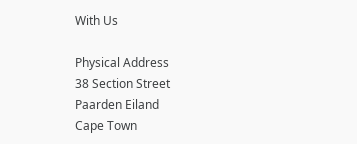With Us

Physical Address
38 Section Street
Paarden Eiland
Cape Town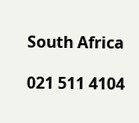South Africa

021 511 4104